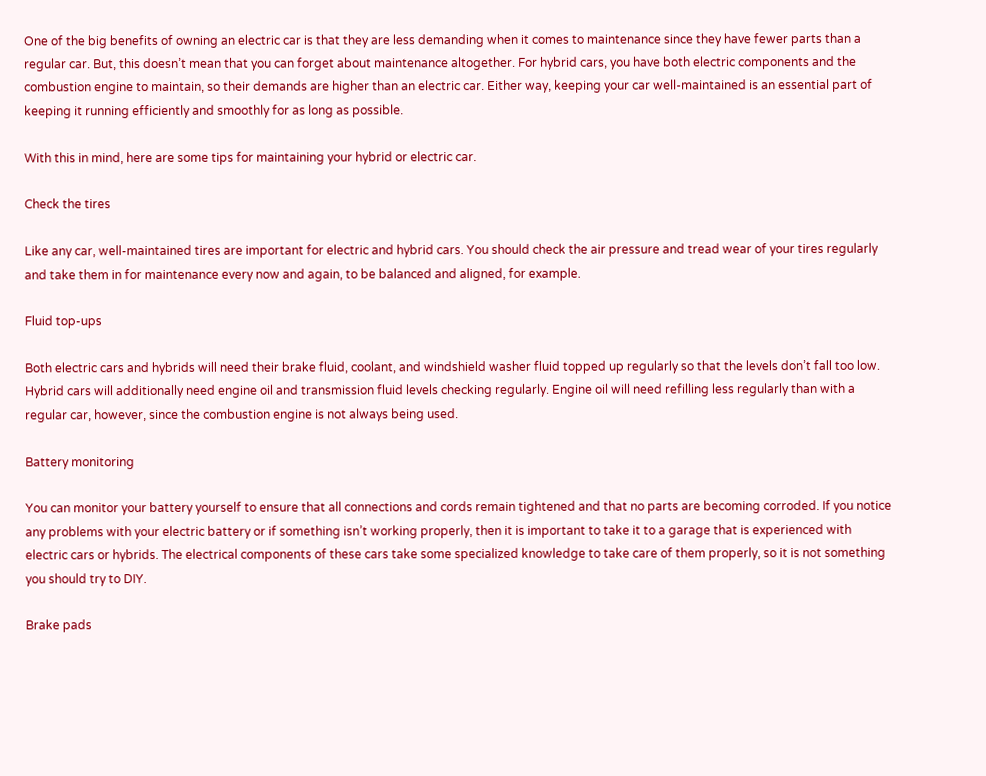One of the big benefits of owning an electric car is that they are less demanding when it comes to maintenance since they have fewer parts than a regular car. But, this doesn’t mean that you can forget about maintenance altogether. For hybrid cars, you have both electric components and the combustion engine to maintain, so their demands are higher than an electric car. Either way, keeping your car well-maintained is an essential part of keeping it running efficiently and smoothly for as long as possible.

With this in mind, here are some tips for maintaining your hybrid or electric car.

Check the tires

Like any car, well-maintained tires are important for electric and hybrid cars. You should check the air pressure and tread wear of your tires regularly and take them in for maintenance every now and again, to be balanced and aligned, for example.

Fluid top-ups

Both electric cars and hybrids will need their brake fluid, coolant, and windshield washer fluid topped up regularly so that the levels don’t fall too low. Hybrid cars will additionally need engine oil and transmission fluid levels checking regularly. Engine oil will need refilling less regularly than with a regular car, however, since the combustion engine is not always being used.

Battery monitoring

You can monitor your battery yourself to ensure that all connections and cords remain tightened and that no parts are becoming corroded. If you notice any problems with your electric battery or if something isn’t working properly, then it is important to take it to a garage that is experienced with electric cars or hybrids. The electrical components of these cars take some specialized knowledge to take care of them properly, so it is not something you should try to DIY.

Brake pads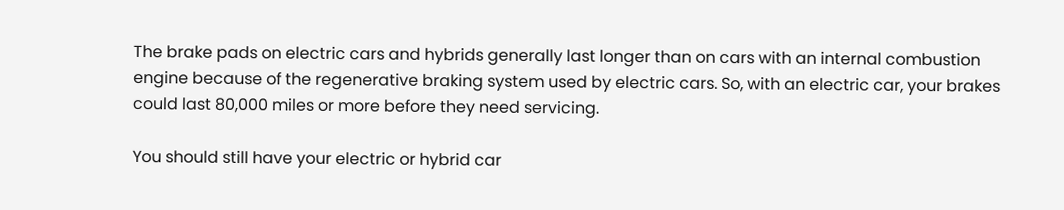The brake pads on electric cars and hybrids generally last longer than on cars with an internal combustion engine because of the regenerative braking system used by electric cars. So, with an electric car, your brakes could last 80,000 miles or more before they need servicing.

You should still have your electric or hybrid car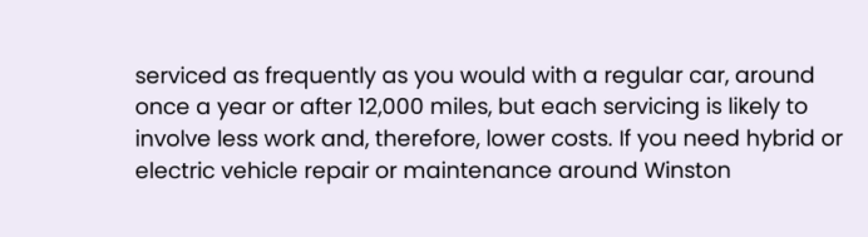serviced as frequently as you would with a regular car, around once a year or after 12,000 miles, but each servicing is likely to involve less work and, therefore, lower costs. If you need hybrid or electric vehicle repair or maintenance around Winston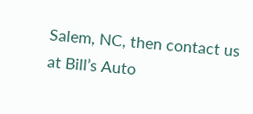Salem, NC, then contact us at Bill’s Auto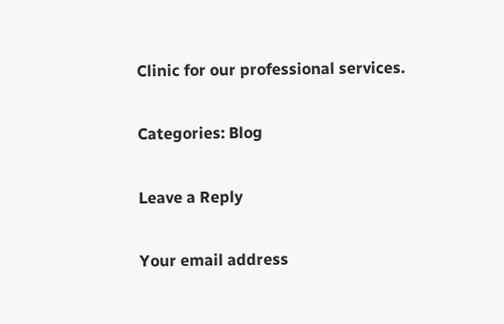Clinic for our professional services.

Categories: Blog

Leave a Reply

Your email address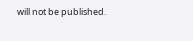will not be published.